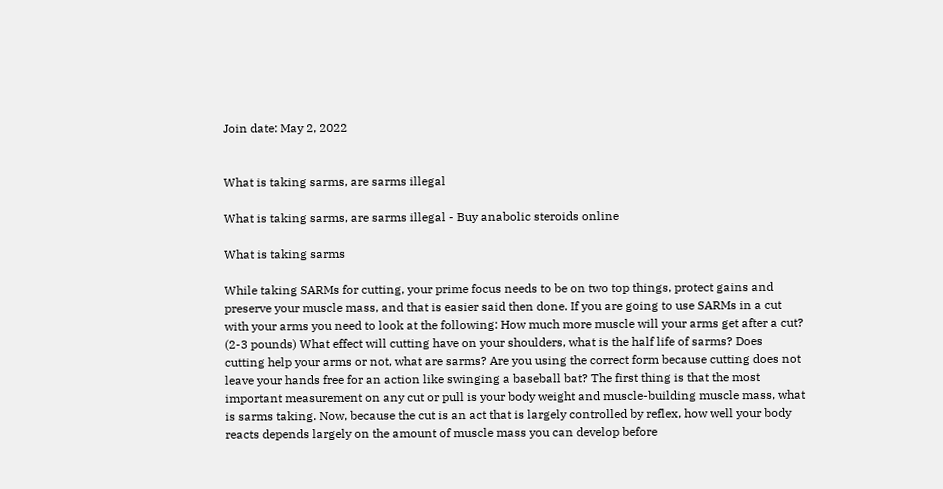Join date: May 2, 2022


What is taking sarms, are sarms illegal

What is taking sarms, are sarms illegal - Buy anabolic steroids online

What is taking sarms

While taking SARMs for cutting, your prime focus needs to be on two top things, protect gains and preserve your muscle mass, and that is easier said then done. If you are going to use SARMs in a cut with your arms you need to look at the following: How much more muscle will your arms get after a cut? (2-3 pounds) What effect will cutting have on your shoulders, what is the half life of sarms? Does cutting help your arms or not, what are sarms? Are you using the correct form because cutting does not leave your hands free for an action like swinging a baseball bat? The first thing is that the most important measurement on any cut or pull is your body weight and muscle-building muscle mass, what is sarms taking. Now, because the cut is an act that is largely controlled by reflex, how well your body reacts depends largely on the amount of muscle mass you can develop before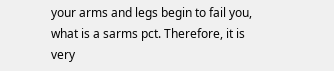your arms and legs begin to fail you, what is a sarms pct. Therefore, it is very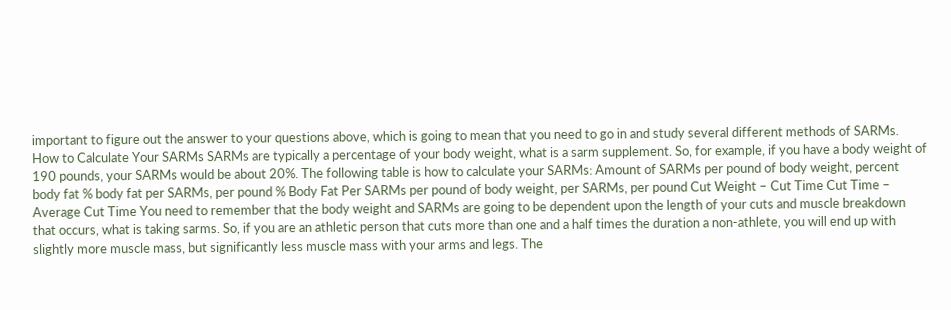important to figure out the answer to your questions above, which is going to mean that you need to go in and study several different methods of SARMs. How to Calculate Your SARMs SARMs are typically a percentage of your body weight, what is a sarm supplement. So, for example, if you have a body weight of 190 pounds, your SARMs would be about 20%. The following table is how to calculate your SARMs: Amount of SARMs per pound of body weight, percent body fat % body fat per SARMs, per pound % Body Fat Per SARMs per pound of body weight, per SARMs, per pound Cut Weight – Cut Time Cut Time – Average Cut Time You need to remember that the body weight and SARMs are going to be dependent upon the length of your cuts and muscle breakdown that occurs, what is taking sarms. So, if you are an athletic person that cuts more than one and a half times the duration a non-athlete, you will end up with slightly more muscle mass, but significantly less muscle mass with your arms and legs. The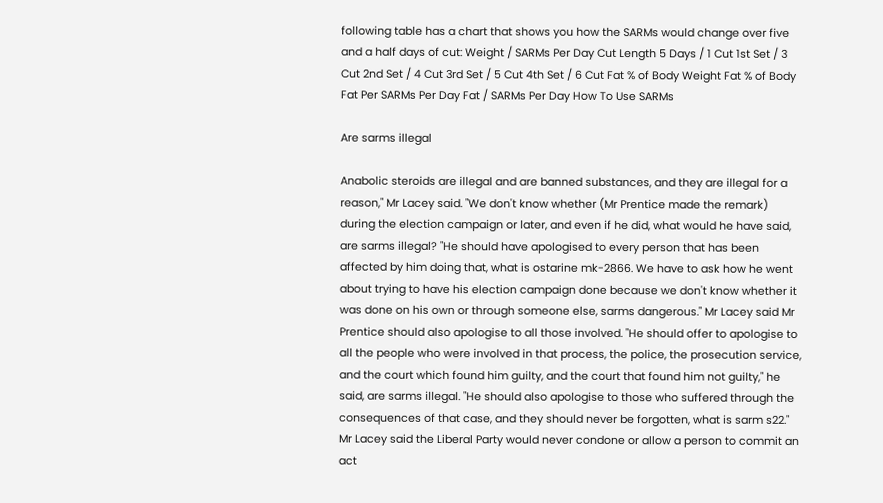following table has a chart that shows you how the SARMs would change over five and a half days of cut: Weight / SARMs Per Day Cut Length 5 Days / 1 Cut 1st Set / 3 Cut 2nd Set / 4 Cut 3rd Set / 5 Cut 4th Set / 6 Cut Fat % of Body Weight Fat % of Body Fat Per SARMs Per Day Fat / SARMs Per Day How To Use SARMs

Are sarms illegal

Anabolic steroids are illegal and are banned substances, and they are illegal for a reason," Mr Lacey said. "We don't know whether (Mr Prentice made the remark) during the election campaign or later, and even if he did, what would he have said, are sarms illegal? "He should have apologised to every person that has been affected by him doing that, what is ostarine mk-2866. We have to ask how he went about trying to have his election campaign done because we don't know whether it was done on his own or through someone else, sarms dangerous." Mr Lacey said Mr Prentice should also apologise to all those involved. "He should offer to apologise to all the people who were involved in that process, the police, the prosecution service, and the court which found him guilty, and the court that found him not guilty," he said, are sarms illegal. "He should also apologise to those who suffered through the consequences of that case, and they should never be forgotten, what is sarm s22." Mr Lacey said the Liberal Party would never condone or allow a person to commit an act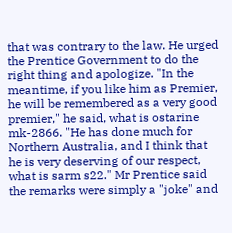that was contrary to the law. He urged the Prentice Government to do the right thing and apologize. "In the meantime, if you like him as Premier, he will be remembered as a very good premier," he said, what is ostarine mk-2866. "He has done much for Northern Australia, and I think that he is very deserving of our respect, what is sarm s22." Mr Prentice said the remarks were simply a "joke" and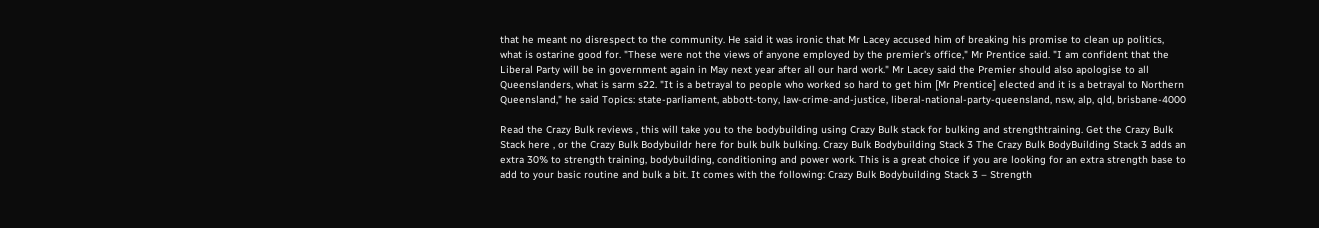that he meant no disrespect to the community. He said it was ironic that Mr Lacey accused him of breaking his promise to clean up politics, what is ostarine good for. "These were not the views of anyone employed by the premier's office," Mr Prentice said. "I am confident that the Liberal Party will be in government again in May next year after all our hard work." Mr Lacey said the Premier should also apologise to all Queenslanders, what is sarm s22. "It is a betrayal to people who worked so hard to get him [Mr Prentice] elected and it is a betrayal to Northern Queensland," he said Topics: state-parliament, abbott-tony, law-crime-and-justice, liberal-national-party-queensland, nsw, alp, qld, brisbane-4000

Read the Crazy Bulk reviews , this will take you to the bodybuilding using Crazy Bulk stack for bulking and strengthtraining. Get the Crazy Bulk Stack here , or the Crazy Bulk Bodybuildr here for bulk bulk bulking. Crazy Bulk Bodybuilding Stack 3 The Crazy Bulk BodyBuilding Stack 3 adds an extra 30% to strength training, bodybuilding, conditioning and power work. This is a great choice if you are looking for an extra strength base to add to your basic routine and bulk a bit. It comes with the following: Crazy Bulk Bodybuilding Stack 3 – Strength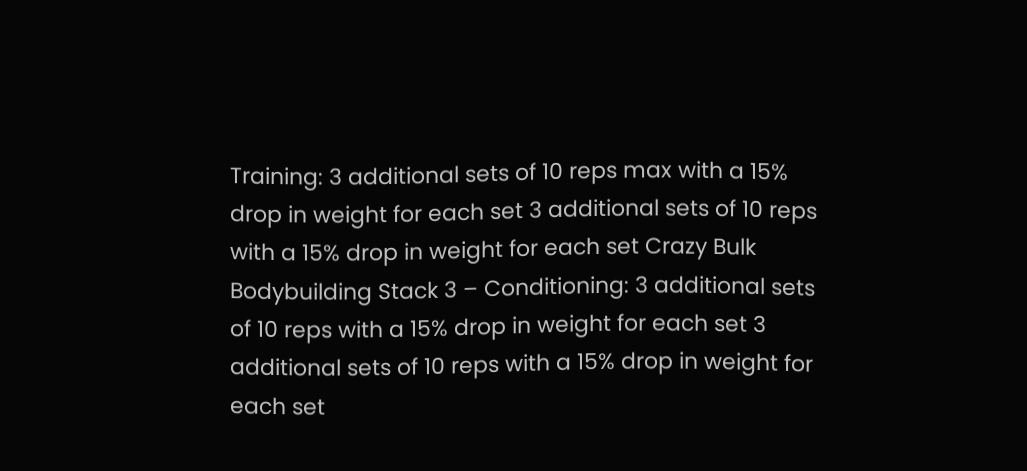Training: 3 additional sets of 10 reps max with a 15% drop in weight for each set 3 additional sets of 10 reps with a 15% drop in weight for each set Crazy Bulk Bodybuilding Stack 3 – Conditioning: 3 additional sets of 10 reps with a 15% drop in weight for each set 3 additional sets of 10 reps with a 15% drop in weight for each set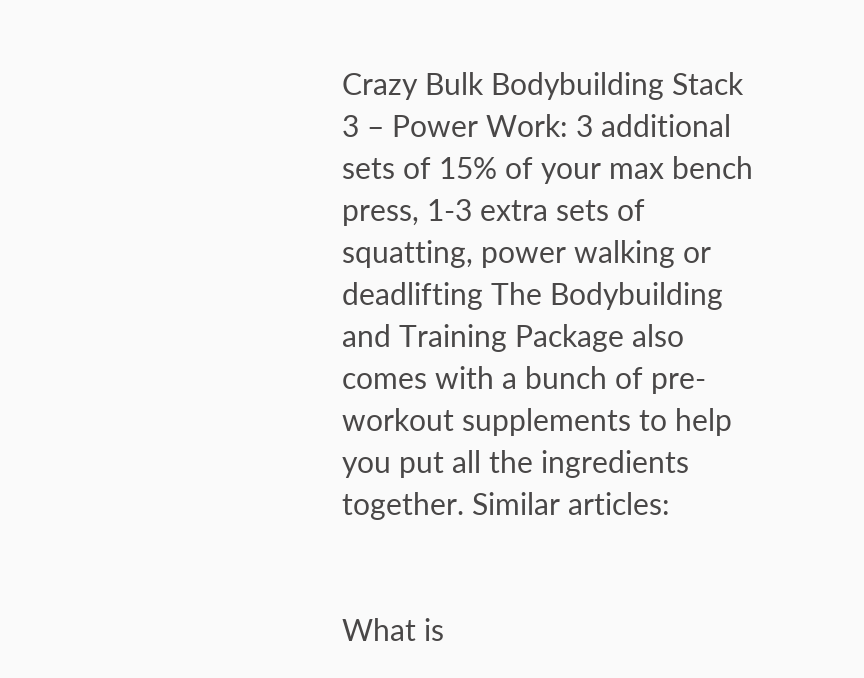Crazy Bulk Bodybuilding Stack 3 – Power Work: 3 additional sets of 15% of your max bench press, 1-3 extra sets of squatting, power walking or deadlifting The Bodybuilding and Training Package also comes with a bunch of pre-workout supplements to help you put all the ingredients together. Similar articles:


What is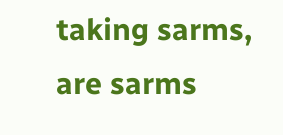taking sarms, are sarms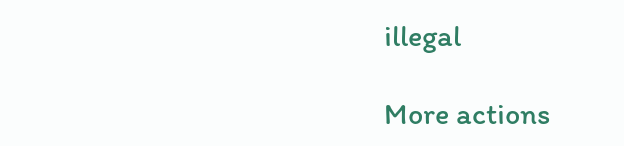illegal

More actions